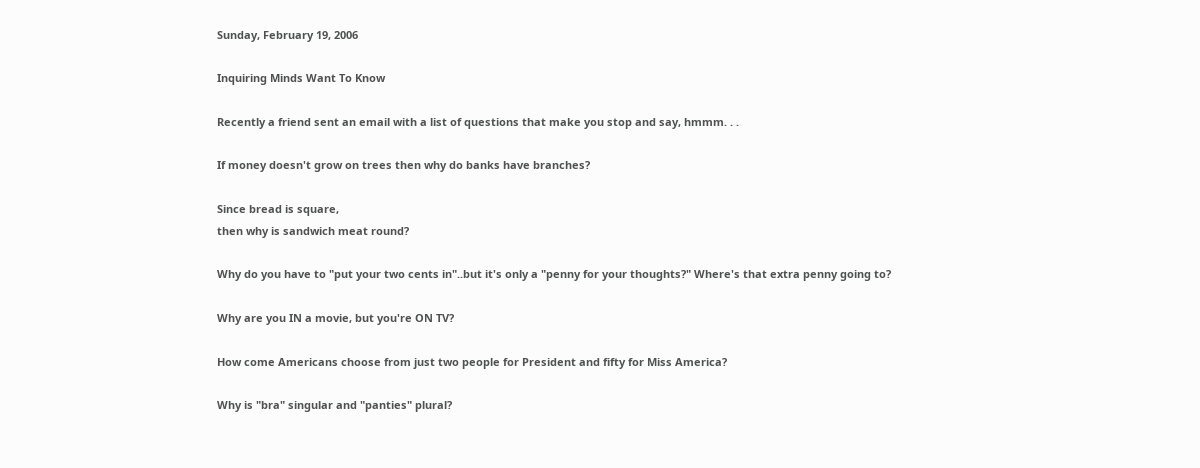Sunday, February 19, 2006

Inquiring Minds Want To Know

Recently a friend sent an email with a list of questions that make you stop and say, hmmm. . .

If money doesn't grow on trees then why do banks have branches?

Since bread is square,
then why is sandwich meat round?

Why do you have to "put your two cents in"..but it's only a "penny for your thoughts?" Where's that extra penny going to?

Why are you IN a movie, but you're ON TV?

How come Americans choose from just two people for President and fifty for Miss America?

Why is "bra" singular and "panties" plural?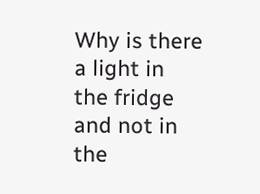Why is there a light in the fridge and not in the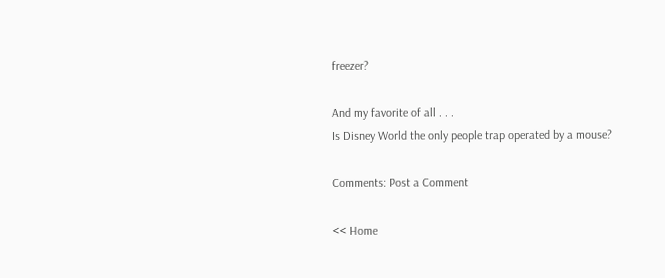freezer?

And my favorite of all . . .
Is Disney World the only people trap operated by a mouse?

Comments: Post a Comment

<< Home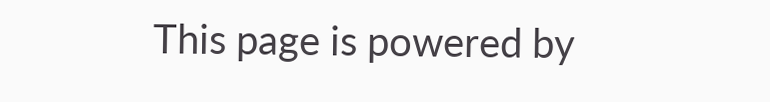This page is powered by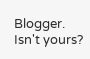Blogger. Isn't yours?